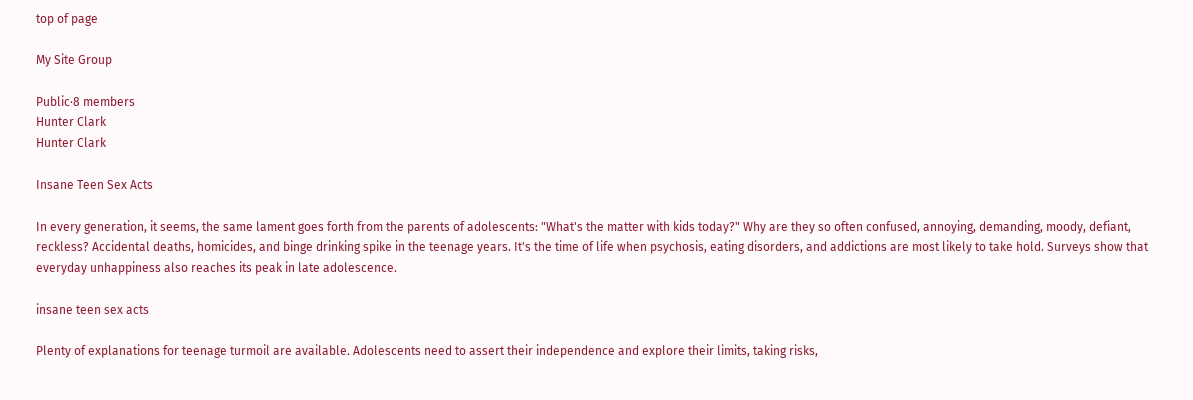top of page

My Site Group

Public·8 members
Hunter Clark
Hunter Clark

Insane Teen Sex Acts

In every generation, it seems, the same lament goes forth from the parents of adolescents: "What's the matter with kids today?" Why are they so often confused, annoying, demanding, moody, defiant, reckless? Accidental deaths, homicides, and binge drinking spike in the teenage years. It's the time of life when psychosis, eating disorders, and addictions are most likely to take hold. Surveys show that everyday unhappiness also reaches its peak in late adolescence.

insane teen sex acts

Plenty of explanations for teenage turmoil are available. Adolescents need to assert their independence and explore their limits, taking risks,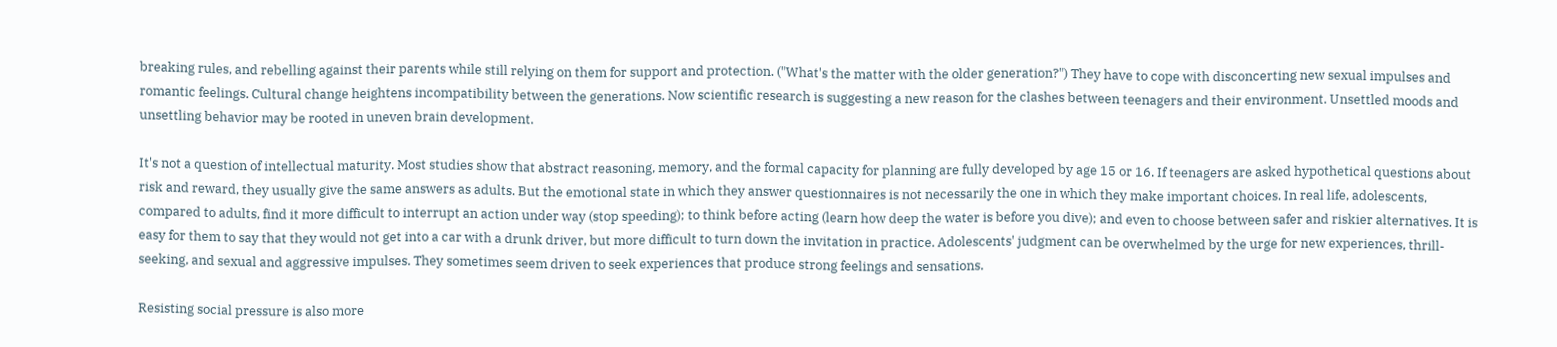breaking rules, and rebelling against their parents while still relying on them for support and protection. ("What's the matter with the older generation?") They have to cope with disconcerting new sexual impulses and romantic feelings. Cultural change heightens incompatibility between the generations. Now scientific research is suggesting a new reason for the clashes between teenagers and their environment. Unsettled moods and unsettling behavior may be rooted in uneven brain development.

It's not a question of intellectual maturity. Most studies show that abstract reasoning, memory, and the formal capacity for planning are fully developed by age 15 or 16. If teenagers are asked hypothetical questions about risk and reward, they usually give the same answers as adults. But the emotional state in which they answer questionnaires is not necessarily the one in which they make important choices. In real life, adolescents, compared to adults, find it more difficult to interrupt an action under way (stop speeding); to think before acting (learn how deep the water is before you dive); and even to choose between safer and riskier alternatives. It is easy for them to say that they would not get into a car with a drunk driver, but more difficult to turn down the invitation in practice. Adolescents' judgment can be overwhelmed by the urge for new experiences, thrill-seeking, and sexual and aggressive impulses. They sometimes seem driven to seek experiences that produce strong feelings and sensations.

Resisting social pressure is also more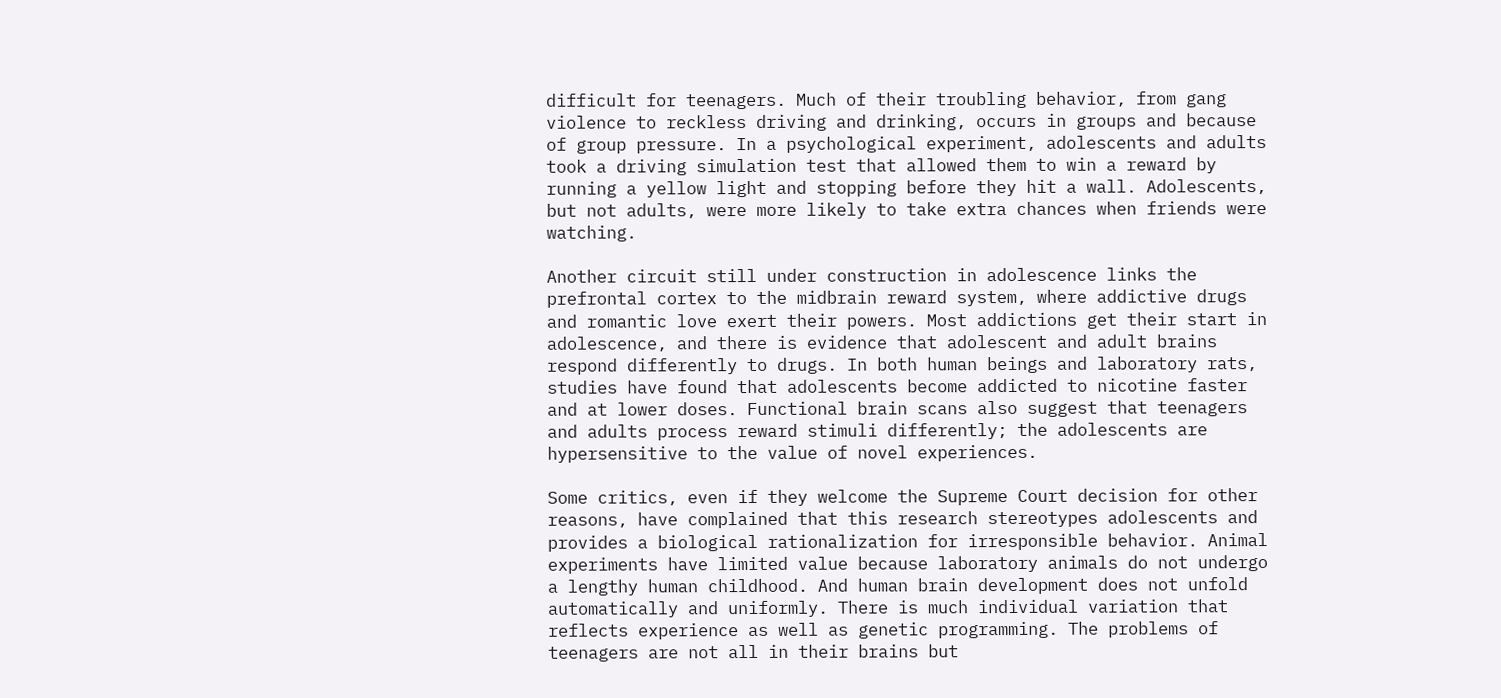difficult for teenagers. Much of their troubling behavior, from gang violence to reckless driving and drinking, occurs in groups and because of group pressure. In a psychological experiment, adolescents and adults took a driving simulation test that allowed them to win a reward by running a yellow light and stopping before they hit a wall. Adolescents, but not adults, were more likely to take extra chances when friends were watching.

Another circuit still under construction in adolescence links the prefrontal cortex to the midbrain reward system, where addictive drugs and romantic love exert their powers. Most addictions get their start in adolescence, and there is evidence that adolescent and adult brains respond differently to drugs. In both human beings and laboratory rats, studies have found that adolescents become addicted to nicotine faster and at lower doses. Functional brain scans also suggest that teenagers and adults process reward stimuli differently; the adolescents are hypersensitive to the value of novel experiences.

Some critics, even if they welcome the Supreme Court decision for other reasons, have complained that this research stereotypes adolescents and provides a biological rationalization for irresponsible behavior. Animal experiments have limited value because laboratory animals do not undergo a lengthy human childhood. And human brain development does not unfold automatically and uniformly. There is much individual variation that reflects experience as well as genetic programming. The problems of teenagers are not all in their brains but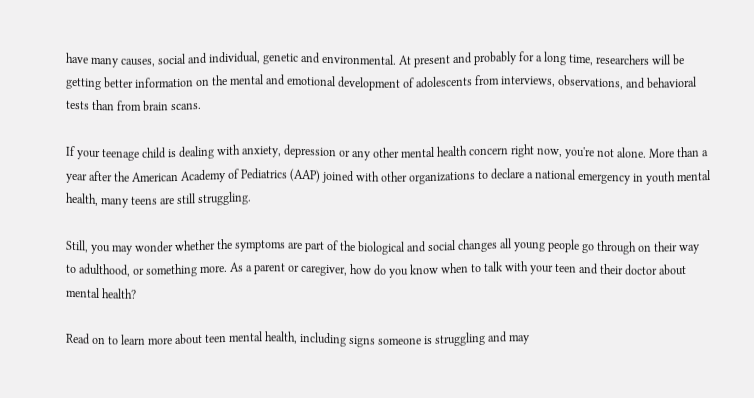have many causes, social and individual, genetic and environmental. At present and probably for a long time, researchers will be getting better information on the mental and emotional development of adolescents from interviews, observations, and behavioral tests than from brain scans.

If your teenage child is dealing with anxiety, depression or any other mental health concern right now, you're not alone. More than a year after the American Academy of Pediatrics (AAP) joined with other organizations to declare a national emergency in youth mental health, many teens are still struggling.

Still, you may wonder whether the symptoms are part of the biological and social changes all young people go through on their way to adulthood, or something more. As a parent or caregiver, how do you know when to talk with your teen and their doctor about mental health?

Read on to learn more about teen mental health, including signs someone is struggling and may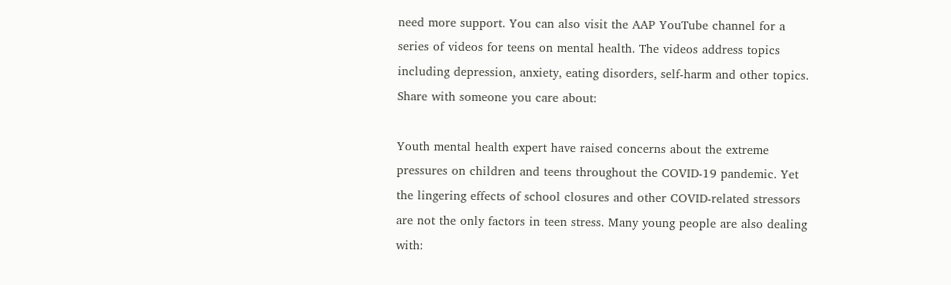need more support. You can also visit the AAP YouTube channel for a series of videos for teens on mental health. The videos address topics including depression, anxiety, eating disorders, self-harm and other topics. Share with someone you care about:

Youth mental health expert have raised concerns about the extreme pressures on children and teens throughout the COVID-19 pandemic. Yet the lingering effects of school closures and other COVID-related stressors are not the only factors in teen stress. Many young people are also dealing with: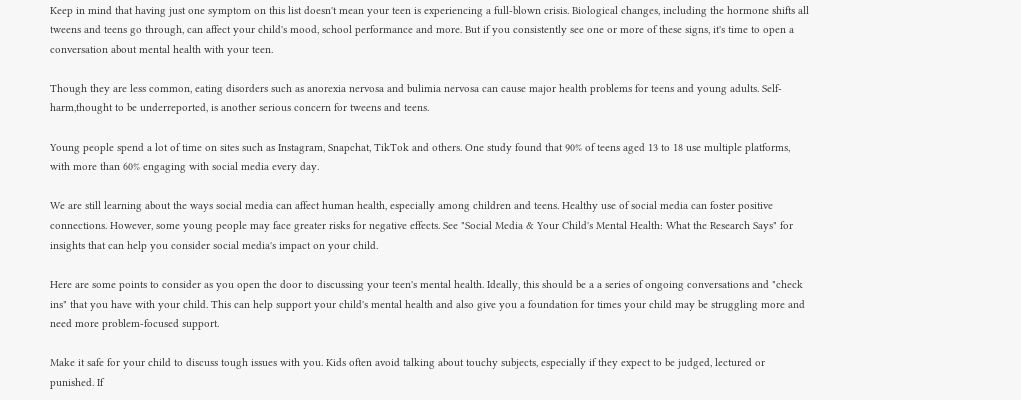Keep in mind that having just one symptom on this list doesn't mean your teen is experiencing a full-blown crisis. Biological changes, including the hormone shifts all tweens and teens go through, can affect your child's mood, school performance and more. But if you consistently see one or more of these signs, it's time to open a conversation about mental health with your teen.

Though they are less common, eating disorders such as anorexia nervosa and bulimia nervosa can cause major health problems for teens and young adults. Self-harm,thought to be underreported, is another serious concern for tweens and teens.

Young people spend a lot of time on sites such as Instagram, Snapchat, TikTok and others. One study found that 90% of teens aged 13 to 18 use multiple platforms, with more than 60% engaging with social media every day.

We are still learning about the ways social media can affect human health, especially among children and teens. Healthy use of social media can foster positive connections. However, some young people may face greater risks for negative effects. See "Social Media & Your Child's Mental Health: What the Research Says" for insights that can help you consider social media's impact on your child.

Here are some points to consider as you open the door to discussing your teen's mental health. Ideally, this should be a a series of ongoing conversations and "check ins" that you have with your child. This can help support your child's mental health and also give you a foundation for times your child may be struggling more and need more problem-focused support.

Make it safe for your child to discuss tough issues with you. Kids often avoid talking about touchy subjects, especially if they expect to be judged, lectured or punished. If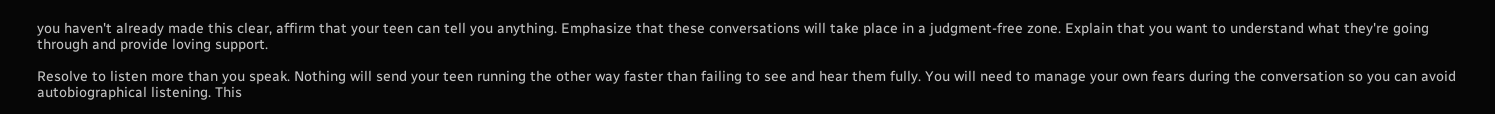you haven't already made this clear, affirm that your teen can tell you anything. Emphasize that these conversations will take place in a judgment-free zone. Explain that you want to understand what they're going through and provide loving support.

Resolve to listen more than you speak. Nothing will send your teen running the other way faster than failing to see and hear them fully. You will need to manage your own fears during the conversation so you can avoid autobiographical listening. This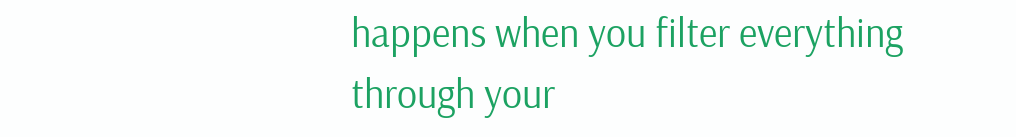happens when you filter everything through your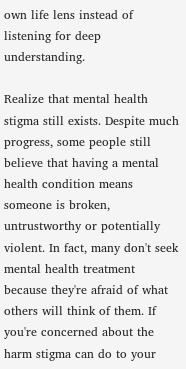own life lens instead of listening for deep understanding.

Realize that mental health stigma still exists. Despite much progress, some people still believe that having a mental health condition means someone is broken, untrustworthy or potentially violent. In fact, many don't seek mental health treatment because they're afraid of what others will think of them. If you're concerned about the harm stigma can do to your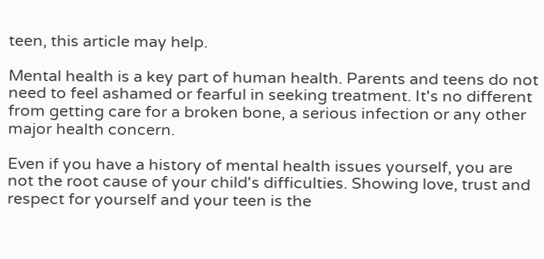teen, this article may help.

Mental health is a key part of human health. Parents and teens do not need to feel ashamed or fearful in seeking treatment. It's no different from getting care for a broken bone, a serious infection or any other major health concern.

Even if you have a history of mental health issues yourself, you are not the root cause of your child's difficulties. Showing love, trust and respect for yourself and your teen is the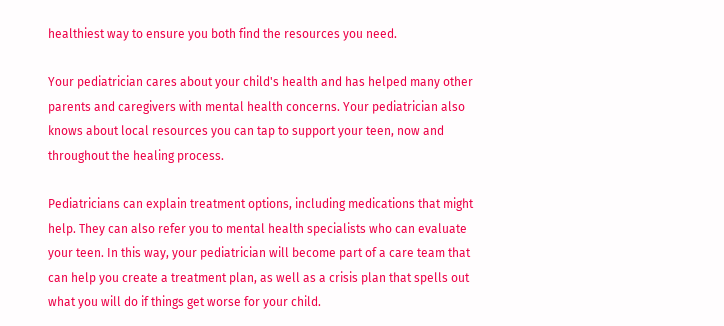healthiest way to ensure you both find the resources you need.

Your pediatrician cares about your child's health and has helped many other parents and caregivers with mental health concerns. Your pediatrician also knows about local resources you can tap to support your teen, now and throughout the healing process.

Pediatricians can explain treatment options, including medications that might help. They can also refer you to mental health specialists who can evaluate your teen. In this way, your pediatrician will become part of a care team that can help you create a treatment plan, as well as a crisis plan that spells out what you will do if things get worse for your child.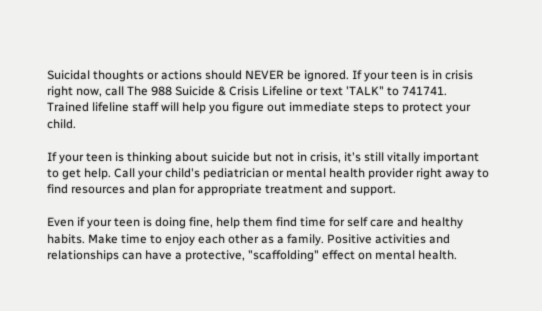Suicidal thoughts or actions should NEVER be ignored. If your teen is in crisis right now, call The 988 Suicide & Crisis Lifeline or text 'TALK" to 741741. Trained lifeline staff will help you figure out immediate steps to protect your child.

If your teen is thinking about suicide but not in crisis, it's still vitally important to get help. Call your child's pediatrician or mental health provider right away to find resources and plan for appropriate treatment and support.

Even if your teen is doing fine, help them find time for self care and healthy habits. Make time to enjoy each other as a family. Positive activities and relationships can have a protective, "scaffolding" effect on mental health.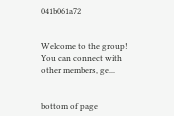041b061a72


Welcome to the group! You can connect with other members, ge...


bottom of page